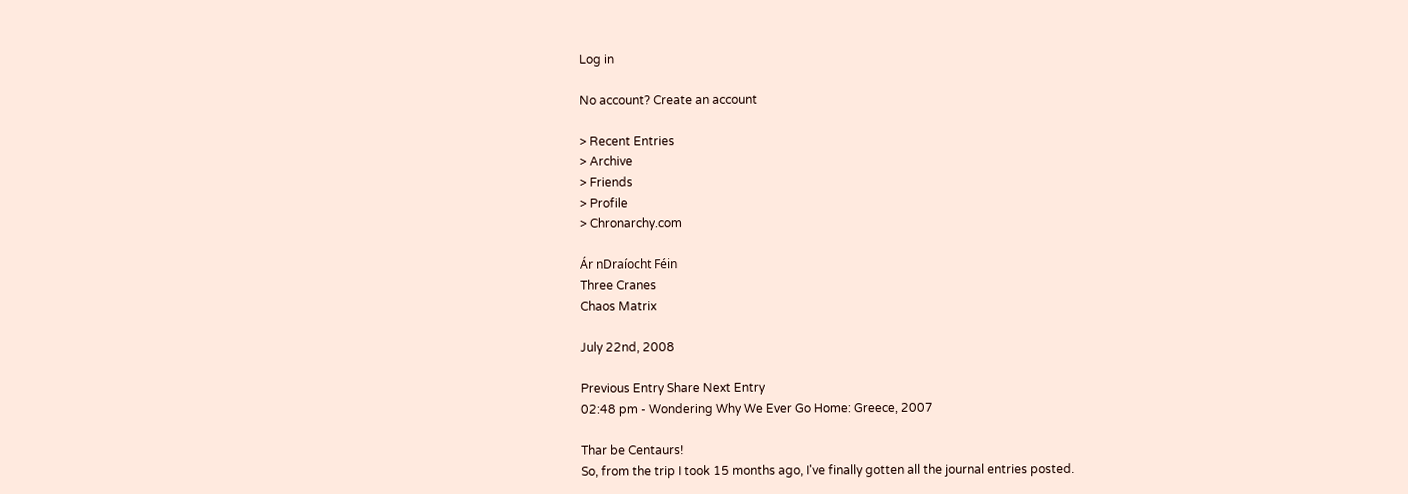Log in

No account? Create an account

> Recent Entries
> Archive
> Friends
> Profile
> Chronarchy.com

Ár nDraíocht Féin
Three Cranes
Chaos Matrix

July 22nd, 2008

Previous Entry Share Next Entry
02:48 pm - Wondering Why We Ever Go Home: Greece, 2007

Thar be Centaurs!
So, from the trip I took 15 months ago, I've finally gotten all the journal entries posted.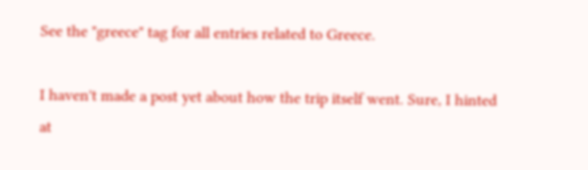See the "greece" tag for all entries related to Greece.

I haven't made a post yet about how the trip itself went. Sure, I hinted at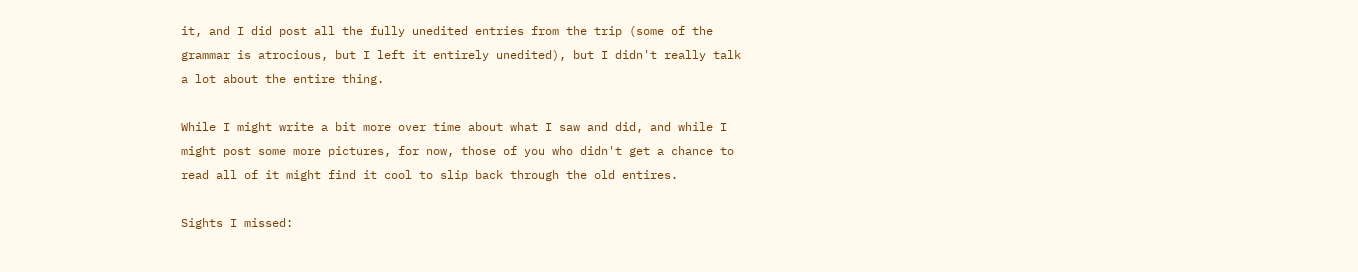it, and I did post all the fully unedited entries from the trip (some of the grammar is atrocious, but I left it entirely unedited), but I didn't really talk a lot about the entire thing.

While I might write a bit more over time about what I saw and did, and while I might post some more pictures, for now, those of you who didn't get a chance to read all of it might find it cool to slip back through the old entires.

Sights I missed: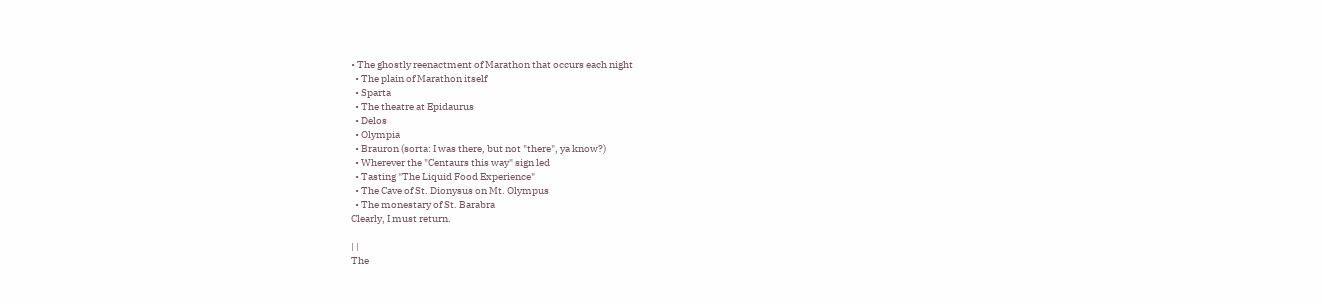• The ghostly reenactment of Marathon that occurs each night
  • The plain of Marathon itself
  • Sparta
  • The theatre at Epidaurus
  • Delos
  • Olympia
  • Brauron (sorta: I was there, but not "there", ya know?)
  • Wherever the "Centaurs this way" sign led
  • Tasting "The Liquid Food Experience"
  • The Cave of St. Dionysus on Mt. Olympus
  • The monestary of St. Barabra
Clearly, I must return.

| |
The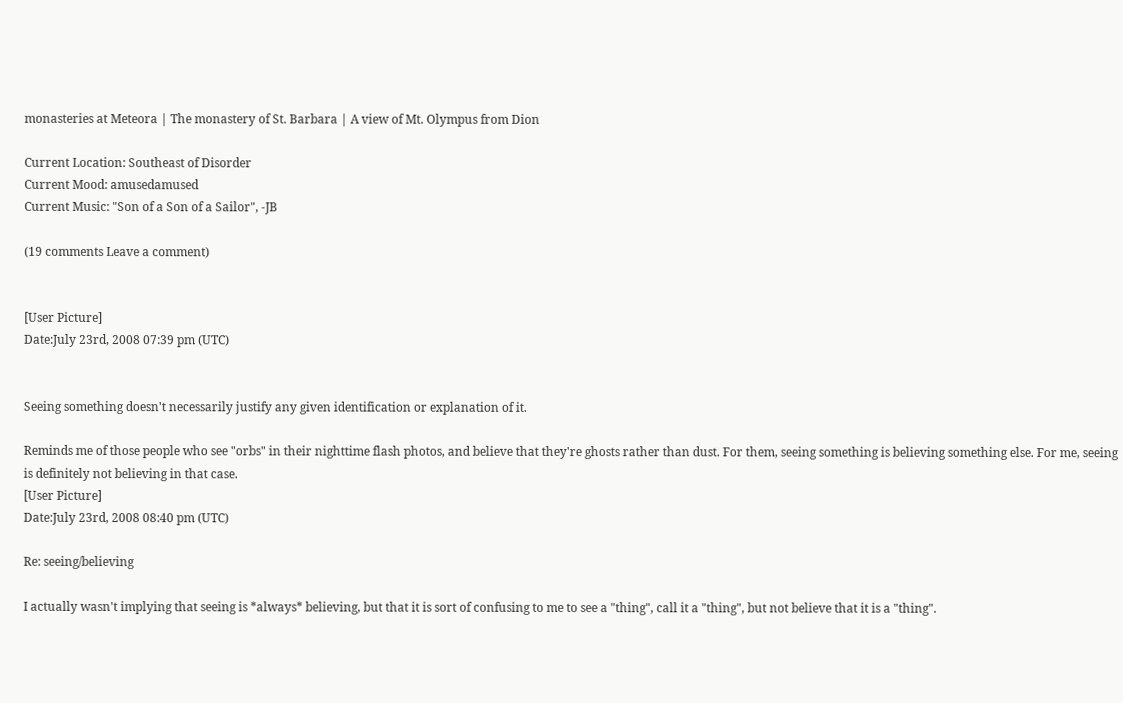monasteries at Meteora | The monastery of St. Barbara | A view of Mt. Olympus from Dion

Current Location: Southeast of Disorder
Current Mood: amusedamused
Current Music: "Son of a Son of a Sailor", -JB

(19 comments Leave a comment)


[User Picture]
Date:July 23rd, 2008 07:39 pm (UTC)


Seeing something doesn't necessarily justify any given identification or explanation of it.

Reminds me of those people who see "orbs" in their nighttime flash photos, and believe that they're ghosts rather than dust. For them, seeing something is believing something else. For me, seeing is definitely not believing in that case.
[User Picture]
Date:July 23rd, 2008 08:40 pm (UTC)

Re: seeing/believing

I actually wasn't implying that seeing is *always* believing, but that it is sort of confusing to me to see a "thing", call it a "thing", but not believe that it is a "thing".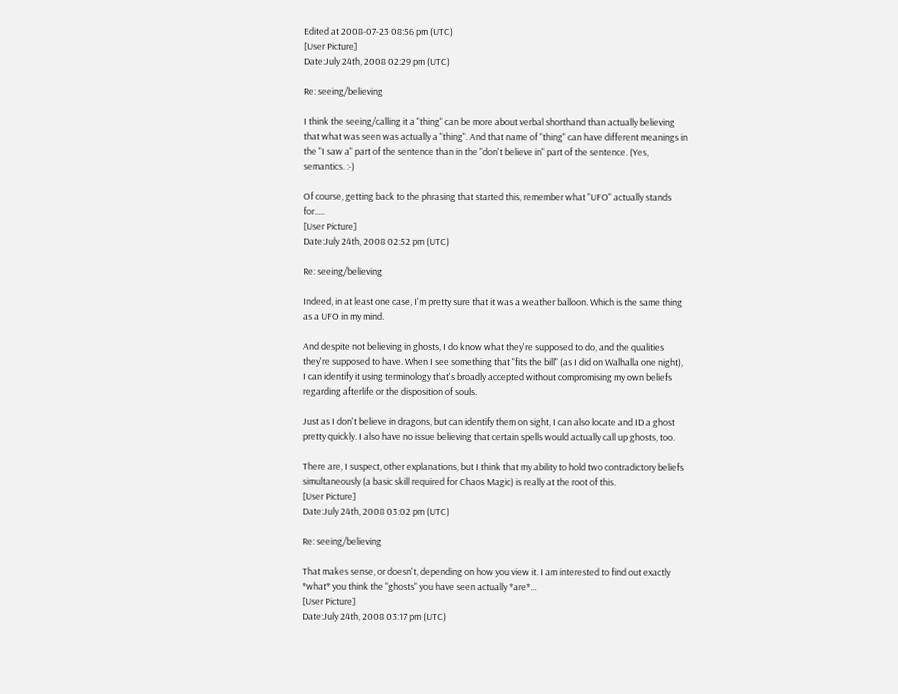Edited at 2008-07-23 08:56 pm (UTC)
[User Picture]
Date:July 24th, 2008 02:29 pm (UTC)

Re: seeing/believing

I think the seeing/calling it a "thing" can be more about verbal shorthand than actually believing that what was seen was actually a "thing". And that name of "thing" can have different meanings in the "I saw a" part of the sentence than in the "don't believe in" part of the sentence. (Yes, semantics. :-)

Of course, getting back to the phrasing that started this, remember what "UFO" actually stands for.....
[User Picture]
Date:July 24th, 2008 02:52 pm (UTC)

Re: seeing/believing

Indeed, in at least one case, I'm pretty sure that it was a weather balloon. Which is the same thing as a UFO in my mind.

And despite not believing in ghosts, I do know what they're supposed to do, and the qualities they're supposed to have. When I see something that "fits the bill" (as I did on Walhalla one night), I can identify it using terminology that's broadly accepted without compromising my own beliefs regarding afterlife or the disposition of souls.

Just as I don't believe in dragons, but can identify them on sight, I can also locate and ID a ghost pretty quickly. I also have no issue believing that certain spells would actually call up ghosts, too.

There are, I suspect, other explanations, but I think that my ability to hold two contradictory beliefs simultaneously (a basic skill required for Chaos Magic) is really at the root of this.
[User Picture]
Date:July 24th, 2008 03:02 pm (UTC)

Re: seeing/believing

That makes sense, or doesn't, depending on how you view it. I am interested to find out exactly *what* you think the "ghosts" you have seen actually *are*...
[User Picture]
Date:July 24th, 2008 03:17 pm (UTC)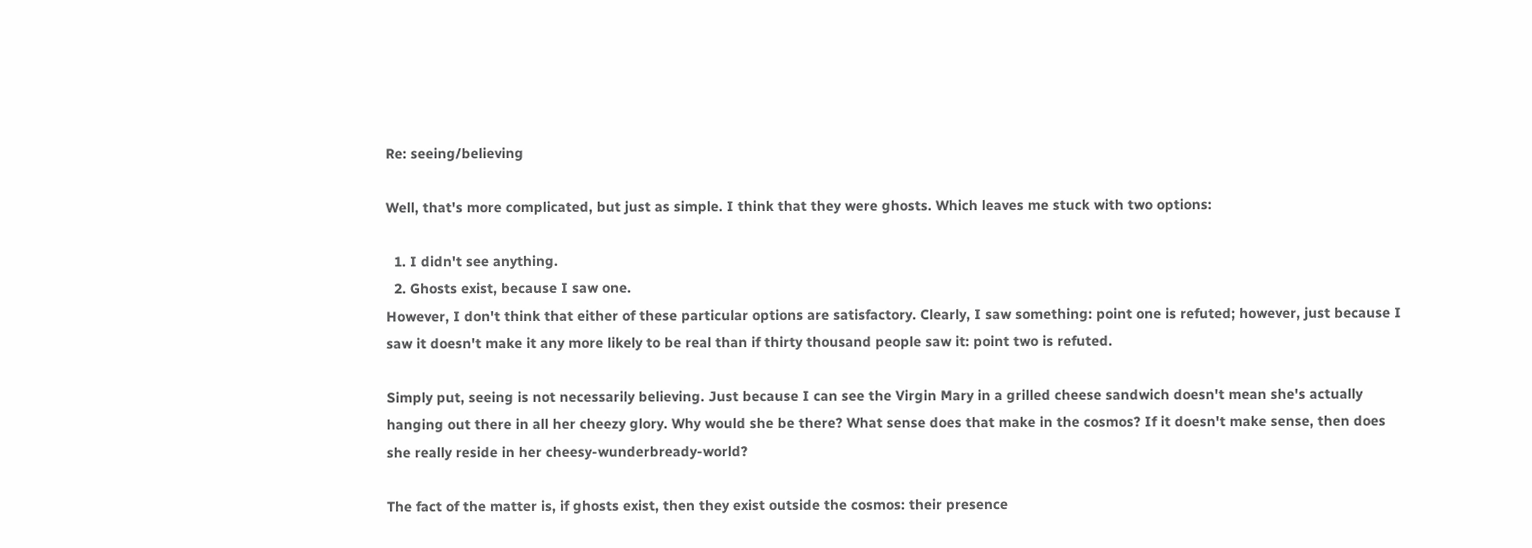Re: seeing/believing

Well, that's more complicated, but just as simple. I think that they were ghosts. Which leaves me stuck with two options:

  1. I didn't see anything.
  2. Ghosts exist, because I saw one.
However, I don't think that either of these particular options are satisfactory. Clearly, I saw something: point one is refuted; however, just because I saw it doesn't make it any more likely to be real than if thirty thousand people saw it: point two is refuted.

Simply put, seeing is not necessarily believing. Just because I can see the Virgin Mary in a grilled cheese sandwich doesn't mean she's actually hanging out there in all her cheezy glory. Why would she be there? What sense does that make in the cosmos? If it doesn't make sense, then does she really reside in her cheesy-wunderbready-world?

The fact of the matter is, if ghosts exist, then they exist outside the cosmos: their presence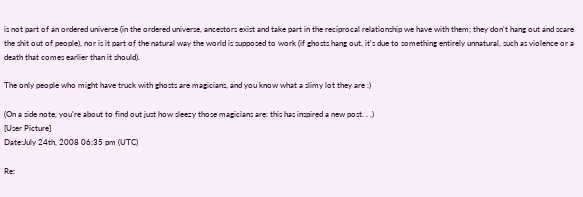is not part of an ordered universe (in the ordered universe, ancestors exist and take part in the reciprocal relationship we have with them; they don't hang out and scare the shit out of people), nor is it part of the natural way the world is supposed to work (if ghosts hang out, it's due to something entirely unnatural, such as violence or a death that comes earlier than it should).

The only people who might have truck with ghosts are magicians, and you know what a slimy lot they are :)

(On a side note, you're about to find out just how sleezy those magicians are: this has inspired a new post. . .)
[User Picture]
Date:July 24th, 2008 06:35 pm (UTC)

Re: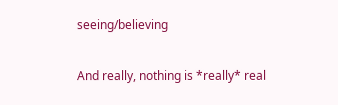seeing/believing

And really, nothing is *really* real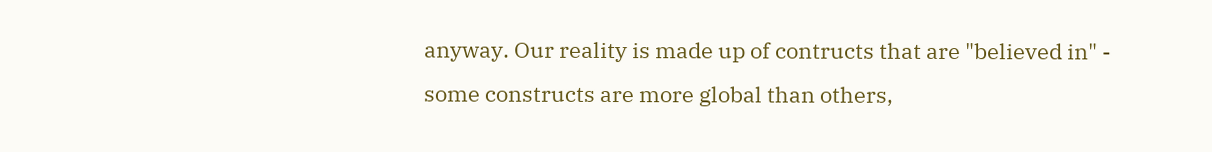anyway. Our reality is made up of contructs that are "believed in" - some constructs are more global than others,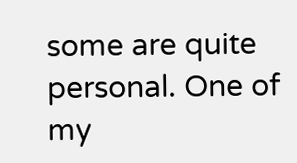some are quite personal. One of my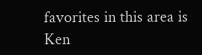favorites in this area is Ken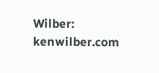Wilber: kenwilber.com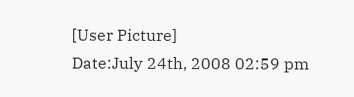[User Picture]
Date:July 24th, 2008 02:59 pm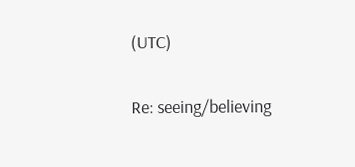(UTC)

Re: seeing/believing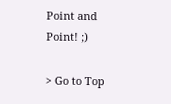Point and Point! ;)

> Go to Top